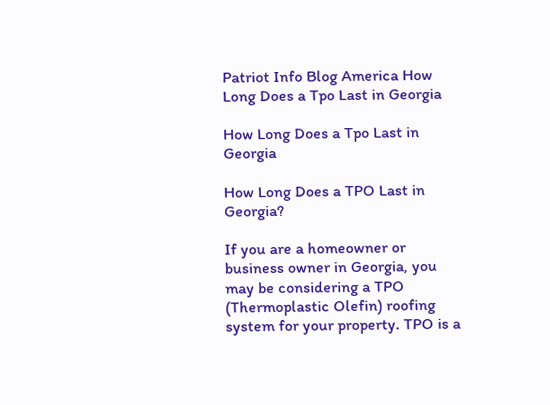Patriot Info Blog America How Long Does a Tpo Last in Georgia

How Long Does a Tpo Last in Georgia

How Long Does a TPO Last in Georgia?

If you are a homeowner or business owner in Georgia, you may be considering a TPO (Thermoplastic Olefin) roofing system for your property. TPO is a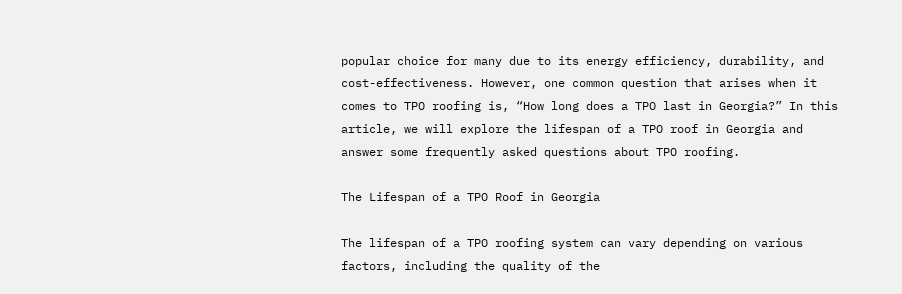popular choice for many due to its energy efficiency, durability, and cost-effectiveness. However, one common question that arises when it comes to TPO roofing is, “How long does a TPO last in Georgia?” In this article, we will explore the lifespan of a TPO roof in Georgia and answer some frequently asked questions about TPO roofing.

The Lifespan of a TPO Roof in Georgia

The lifespan of a TPO roofing system can vary depending on various factors, including the quality of the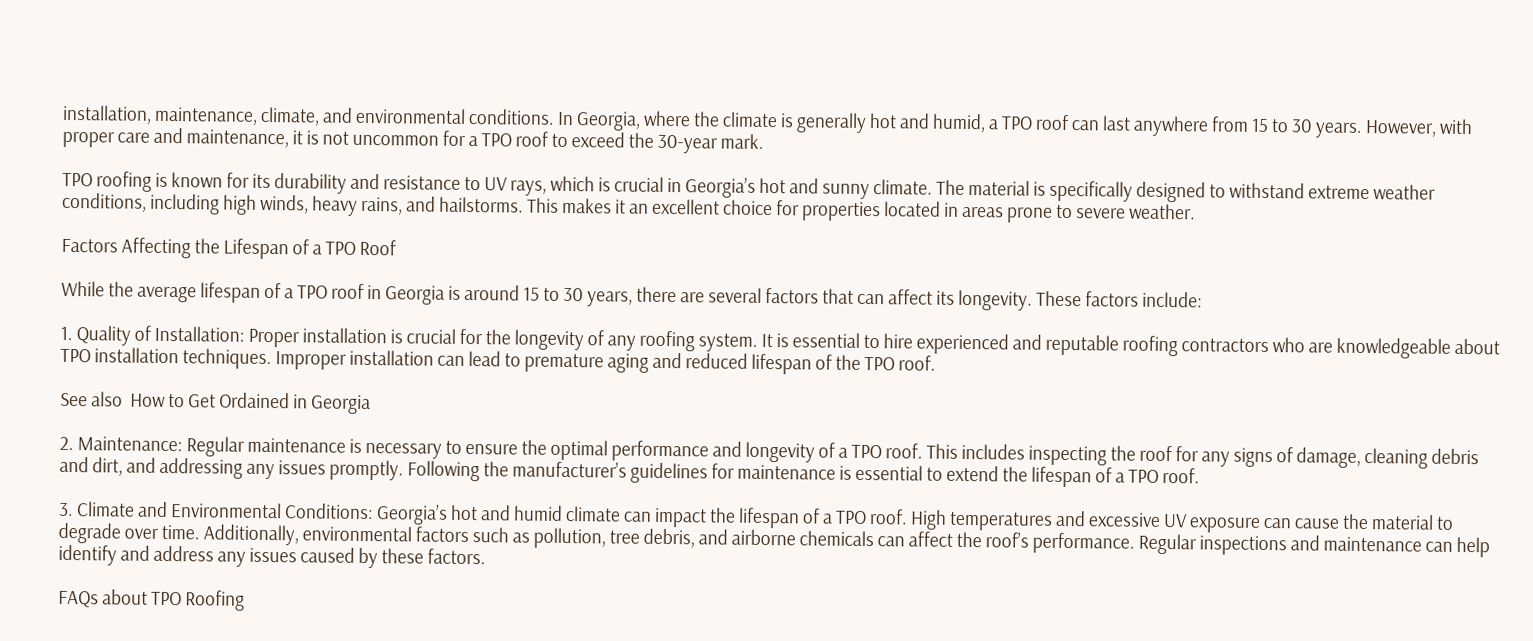installation, maintenance, climate, and environmental conditions. In Georgia, where the climate is generally hot and humid, a TPO roof can last anywhere from 15 to 30 years. However, with proper care and maintenance, it is not uncommon for a TPO roof to exceed the 30-year mark.

TPO roofing is known for its durability and resistance to UV rays, which is crucial in Georgia’s hot and sunny climate. The material is specifically designed to withstand extreme weather conditions, including high winds, heavy rains, and hailstorms. This makes it an excellent choice for properties located in areas prone to severe weather.

Factors Affecting the Lifespan of a TPO Roof

While the average lifespan of a TPO roof in Georgia is around 15 to 30 years, there are several factors that can affect its longevity. These factors include:

1. Quality of Installation: Proper installation is crucial for the longevity of any roofing system. It is essential to hire experienced and reputable roofing contractors who are knowledgeable about TPO installation techniques. Improper installation can lead to premature aging and reduced lifespan of the TPO roof.

See also  How to Get Ordained in Georgia

2. Maintenance: Regular maintenance is necessary to ensure the optimal performance and longevity of a TPO roof. This includes inspecting the roof for any signs of damage, cleaning debris and dirt, and addressing any issues promptly. Following the manufacturer’s guidelines for maintenance is essential to extend the lifespan of a TPO roof.

3. Climate and Environmental Conditions: Georgia’s hot and humid climate can impact the lifespan of a TPO roof. High temperatures and excessive UV exposure can cause the material to degrade over time. Additionally, environmental factors such as pollution, tree debris, and airborne chemicals can affect the roof’s performance. Regular inspections and maintenance can help identify and address any issues caused by these factors.

FAQs about TPO Roofing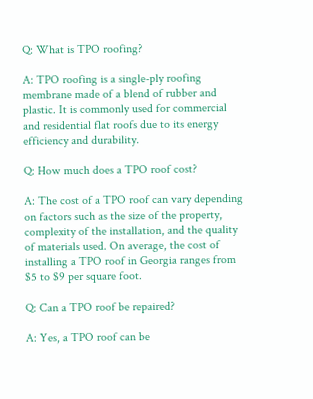Q: What is TPO roofing?

A: TPO roofing is a single-ply roofing membrane made of a blend of rubber and plastic. It is commonly used for commercial and residential flat roofs due to its energy efficiency and durability.

Q: How much does a TPO roof cost?

A: The cost of a TPO roof can vary depending on factors such as the size of the property, complexity of the installation, and the quality of materials used. On average, the cost of installing a TPO roof in Georgia ranges from $5 to $9 per square foot.

Q: Can a TPO roof be repaired?

A: Yes, a TPO roof can be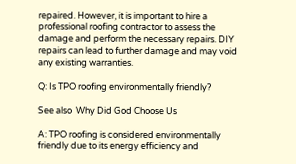repaired. However, it is important to hire a professional roofing contractor to assess the damage and perform the necessary repairs. DIY repairs can lead to further damage and may void any existing warranties.

Q: Is TPO roofing environmentally friendly?

See also  Why Did God Choose Us

A: TPO roofing is considered environmentally friendly due to its energy efficiency and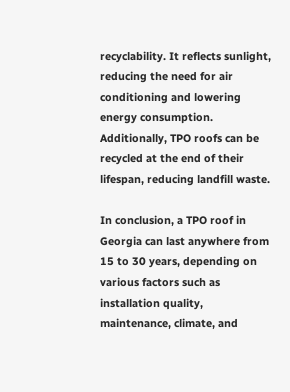recyclability. It reflects sunlight, reducing the need for air conditioning and lowering energy consumption. Additionally, TPO roofs can be recycled at the end of their lifespan, reducing landfill waste.

In conclusion, a TPO roof in Georgia can last anywhere from 15 to 30 years, depending on various factors such as installation quality, maintenance, climate, and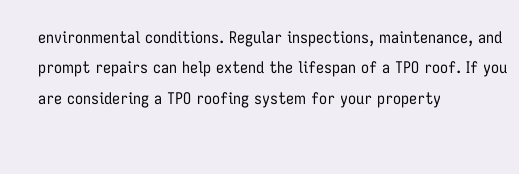environmental conditions. Regular inspections, maintenance, and prompt repairs can help extend the lifespan of a TPO roof. If you are considering a TPO roofing system for your property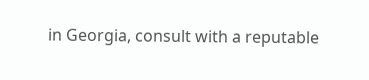in Georgia, consult with a reputable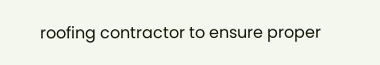roofing contractor to ensure proper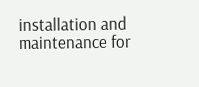installation and maintenance for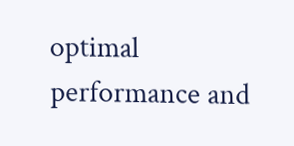optimal performance and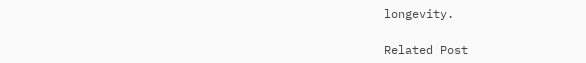longevity.

Related Post